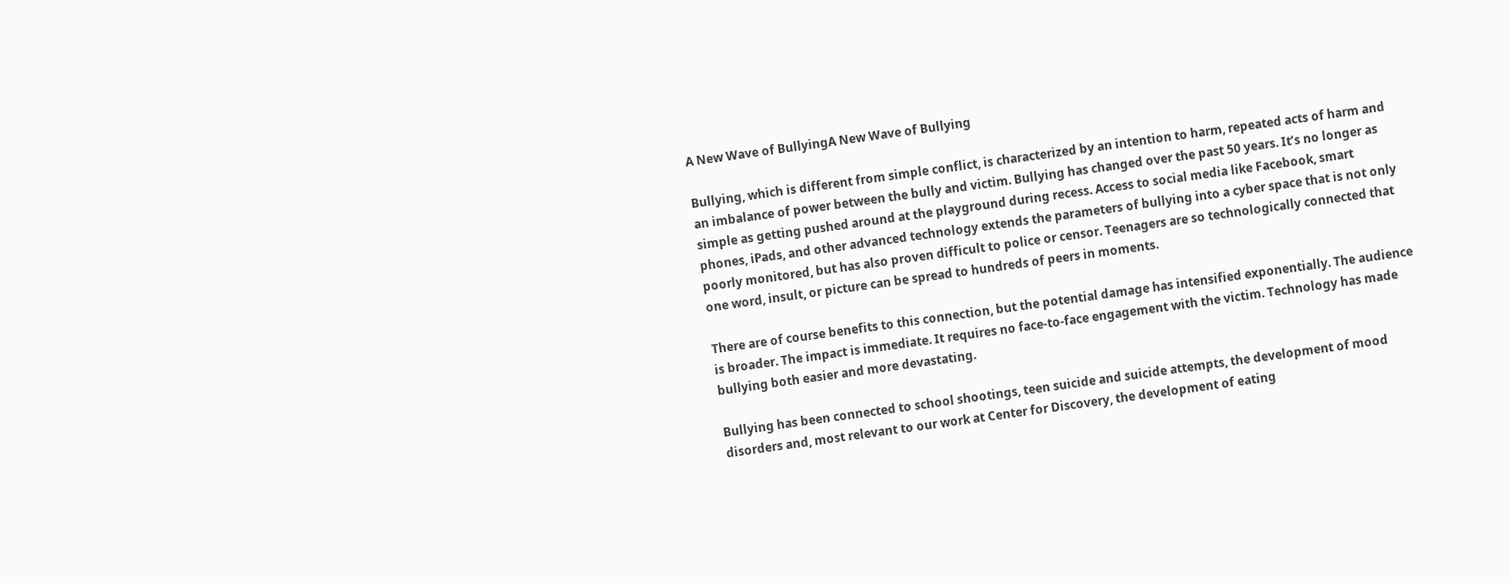A New Wave of BullyingA New Wave of Bullying

Bullying, which is different from simple conflict, is characterized by an intention to harm, repeated acts of harm and an imbalance of power between the bully and victim. Bullying has changed over the past 50 years. It’s no longer as simple as getting pushed around at the playground during recess. Access to social media like Facebook, smart phones, iPads, and other advanced technology extends the parameters of bullying into a cyber space that is not only poorly monitored, but has also proven difficult to police or censor. Teenagers are so technologically connected that one word, insult, or picture can be spread to hundreds of peers in moments.

There are of course benefits to this connection, but the potential damage has intensified exponentially. The audience is broader. The impact is immediate. It requires no face-to-face engagement with the victim. Technology has made bullying both easier and more devastating.

Bullying has been connected to school shootings, teen suicide and suicide attempts, the development of mood disorders and, most relevant to our work at Center for Discovery, the development of eating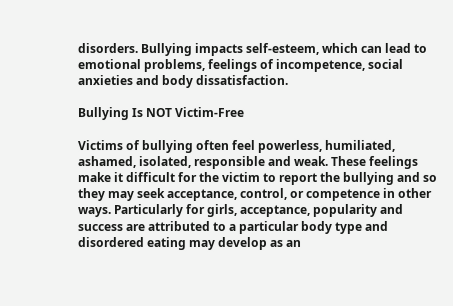disorders. Bullying impacts self-esteem, which can lead to emotional problems, feelings of incompetence, social anxieties and body dissatisfaction.

Bullying Is NOT Victim-Free

Victims of bullying often feel powerless, humiliated, ashamed, isolated, responsible and weak. These feelings make it difficult for the victim to report the bullying and so they may seek acceptance, control, or competence in other ways. Particularly for girls, acceptance, popularity and success are attributed to a particular body type and disordered eating may develop as an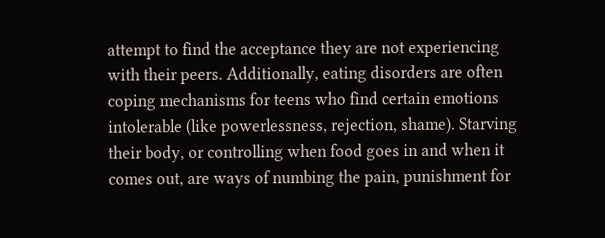attempt to find the acceptance they are not experiencing with their peers. Additionally, eating disorders are often coping mechanisms for teens who find certain emotions intolerable (like powerlessness, rejection, shame). Starving their body, or controlling when food goes in and when it comes out, are ways of numbing the pain, punishment for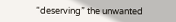“deserving” the unwanted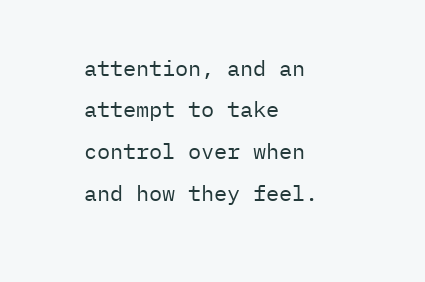attention, and an attempt to take control over when and how they feel.